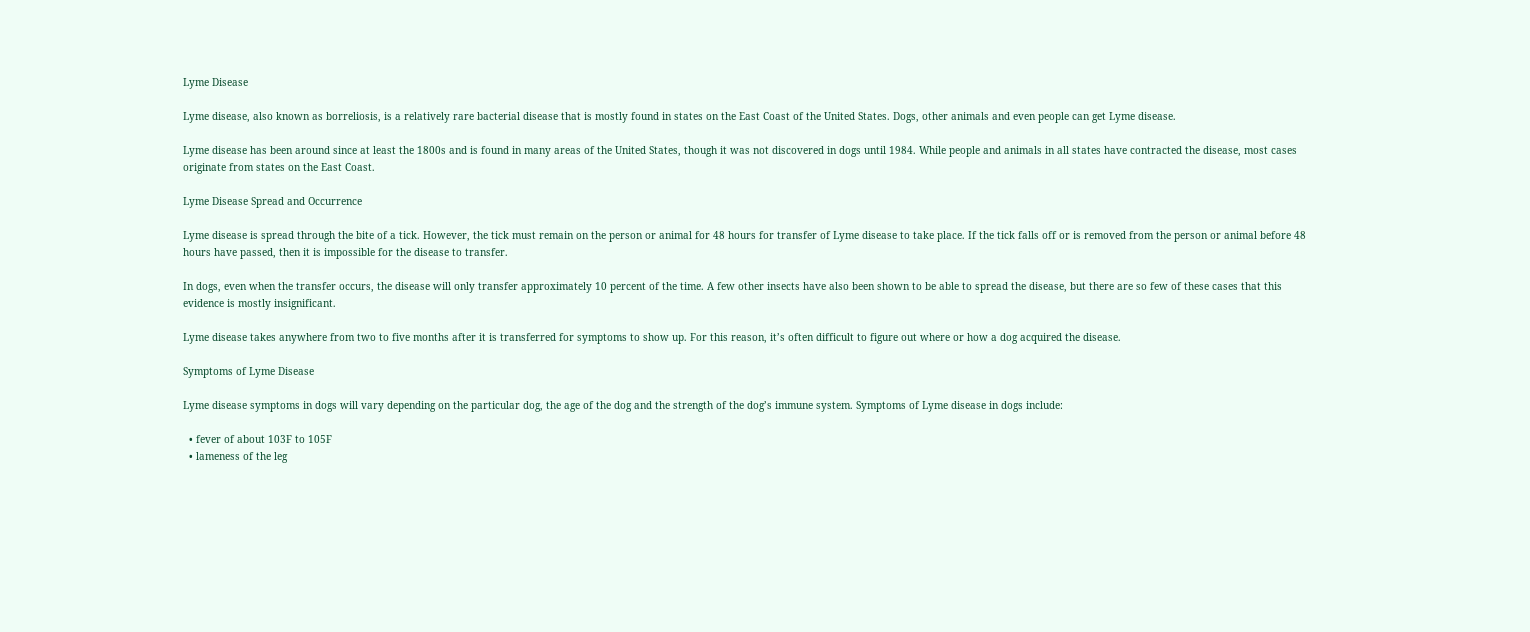Lyme Disease

Lyme disease, also known as borreliosis, is a relatively rare bacterial disease that is mostly found in states on the East Coast of the United States. Dogs, other animals and even people can get Lyme disease.

Lyme disease has been around since at least the 1800s and is found in many areas of the United States, though it was not discovered in dogs until 1984. While people and animals in all states have contracted the disease, most cases originate from states on the East Coast.

Lyme Disease Spread and Occurrence

Lyme disease is spread through the bite of a tick. However, the tick must remain on the person or animal for 48 hours for transfer of Lyme disease to take place. If the tick falls off or is removed from the person or animal before 48 hours have passed, then it is impossible for the disease to transfer.

In dogs, even when the transfer occurs, the disease will only transfer approximately 10 percent of the time. A few other insects have also been shown to be able to spread the disease, but there are so few of these cases that this evidence is mostly insignificant.

Lyme disease takes anywhere from two to five months after it is transferred for symptoms to show up. For this reason, it’s often difficult to figure out where or how a dog acquired the disease.

Symptoms of Lyme Disease

Lyme disease symptoms in dogs will vary depending on the particular dog, the age of the dog and the strength of the dog’s immune system. Symptoms of Lyme disease in dogs include:

  • fever of about 103F to 105F
  • lameness of the leg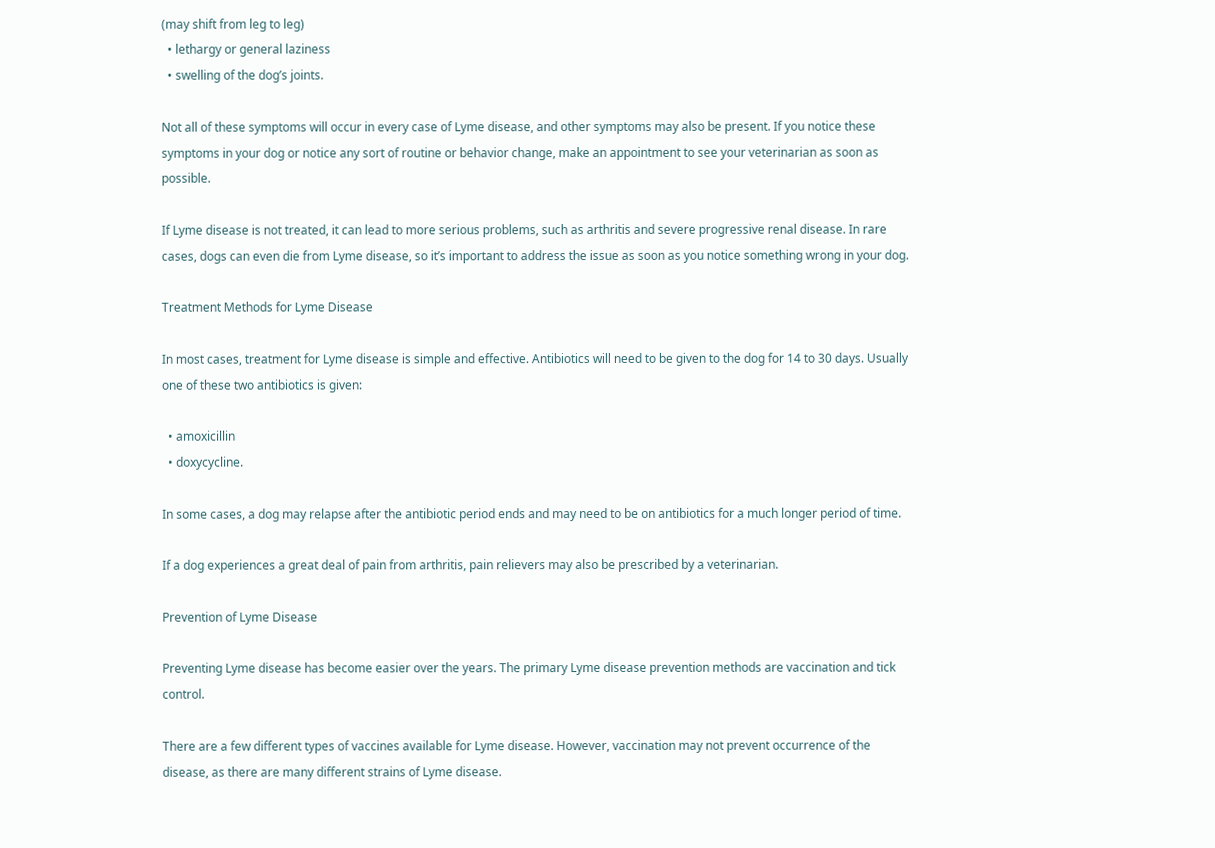(may shift from leg to leg)
  • lethargy or general laziness
  • swelling of the dog’s joints.

Not all of these symptoms will occur in every case of Lyme disease, and other symptoms may also be present. If you notice these symptoms in your dog or notice any sort of routine or behavior change, make an appointment to see your veterinarian as soon as possible.

If Lyme disease is not treated, it can lead to more serious problems, such as arthritis and severe progressive renal disease. In rare cases, dogs can even die from Lyme disease, so it’s important to address the issue as soon as you notice something wrong in your dog.

Treatment Methods for Lyme Disease

In most cases, treatment for Lyme disease is simple and effective. Antibiotics will need to be given to the dog for 14 to 30 days. Usually one of these two antibiotics is given:

  • amoxicillin
  • doxycycline.

In some cases, a dog may relapse after the antibiotic period ends and may need to be on antibiotics for a much longer period of time.

If a dog experiences a great deal of pain from arthritis, pain relievers may also be prescribed by a veterinarian.

Prevention of Lyme Disease

Preventing Lyme disease has become easier over the years. The primary Lyme disease prevention methods are vaccination and tick control.

There are a few different types of vaccines available for Lyme disease. However, vaccination may not prevent occurrence of the disease, as there are many different strains of Lyme disease.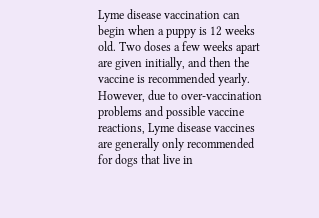Lyme disease vaccination can begin when a puppy is 12 weeks old. Two doses a few weeks apart are given initially, and then the vaccine is recommended yearly. However, due to over-vaccination problems and possible vaccine reactions, Lyme disease vaccines are generally only recommended for dogs that live in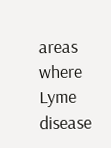areas where Lyme disease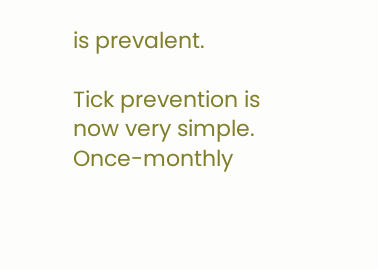is prevalent.

Tick prevention is now very simple. Once-monthly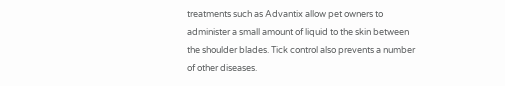treatments such as Advantix allow pet owners to administer a small amount of liquid to the skin between the shoulder blades. Tick control also prevents a number of other diseases.